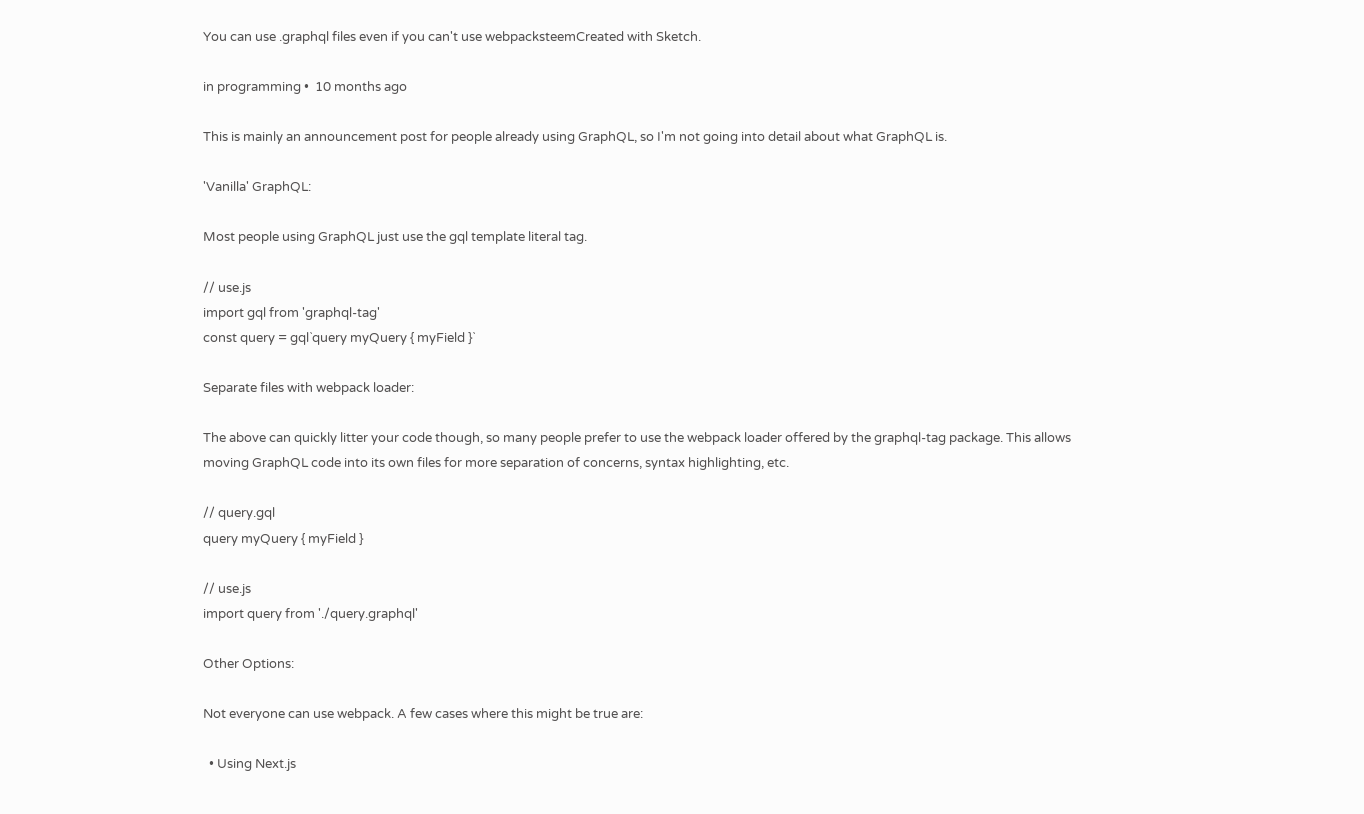You can use .graphql files even if you can't use webpacksteemCreated with Sketch.

in programming •  10 months ago

This is mainly an announcement post for people already using GraphQL, so I'm not going into detail about what GraphQL is.

'Vanilla' GraphQL:

Most people using GraphQL just use the gql template literal tag.

// use.js
import gql from 'graphql-tag'
const query = gql`query myQuery { myField }`

Separate files with webpack loader:

The above can quickly litter your code though, so many people prefer to use the webpack loader offered by the graphql-tag package. This allows moving GraphQL code into its own files for more separation of concerns, syntax highlighting, etc.

// query.gql
query myQuery { myField }

// use.js
import query from './query.graphql'

Other Options:

Not everyone can use webpack. A few cases where this might be true are:

  • Using Next.js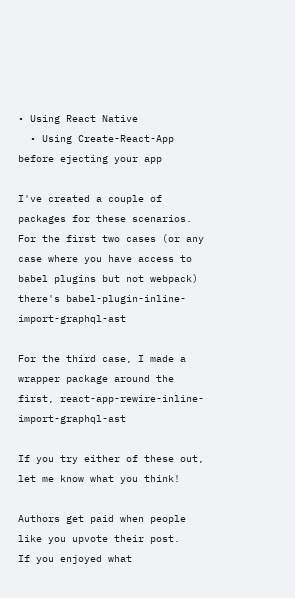• Using React Native
  • Using Create-React-App before ejecting your app

I've created a couple of packages for these scenarios. For the first two cases (or any case where you have access to babel plugins but not webpack) there's babel-plugin-inline-import-graphql-ast

For the third case, I made a wrapper package around the first, react-app-rewire-inline-import-graphql-ast

If you try either of these out, let me know what you think!

Authors get paid when people like you upvote their post.
If you enjoyed what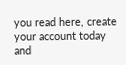you read here, create your account today and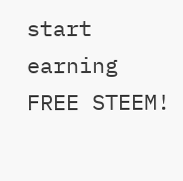start earning FREE STEEM!